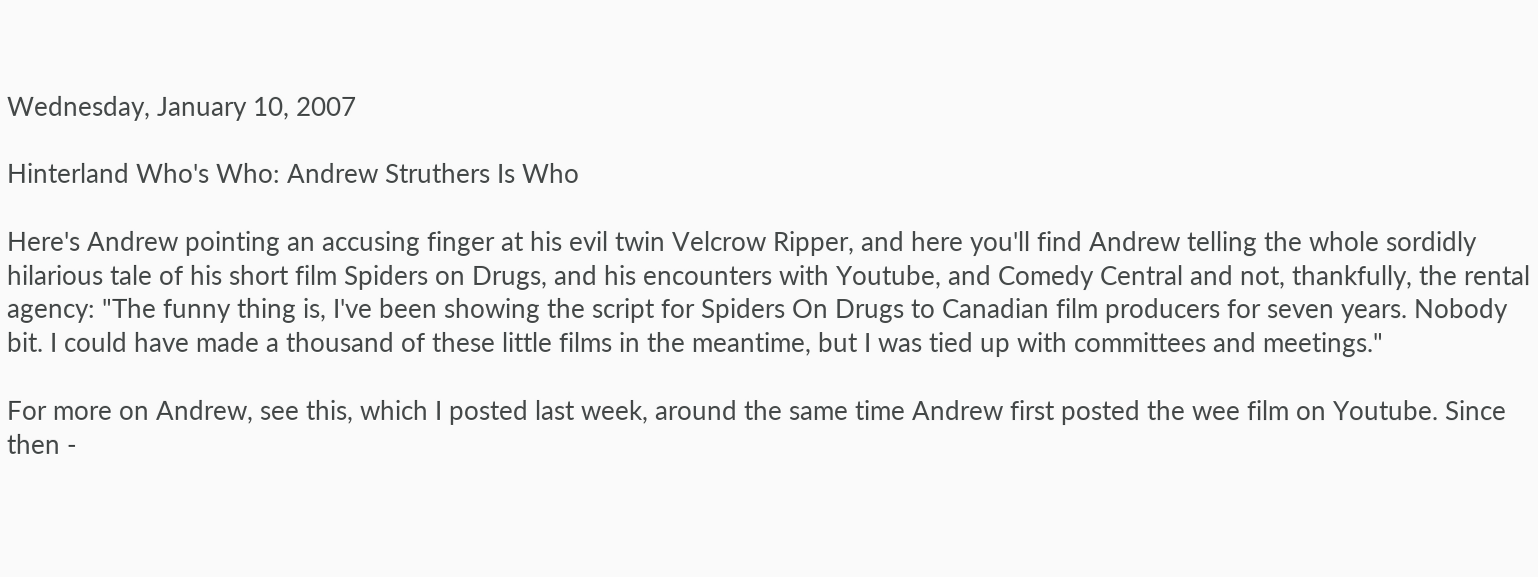Wednesday, January 10, 2007

Hinterland Who's Who: Andrew Struthers Is Who

Here's Andrew pointing an accusing finger at his evil twin Velcrow Ripper, and here you'll find Andrew telling the whole sordidly hilarious tale of his short film Spiders on Drugs, and his encounters with Youtube, and Comedy Central and not, thankfully, the rental agency: "The funny thing is, I've been showing the script for Spiders On Drugs to Canadian film producers for seven years. Nobody bit. I could have made a thousand of these little films in the meantime, but I was tied up with committees and meetings."

For more on Andrew, see this, which I posted last week, around the same time Andrew first posted the wee film on Youtube. Since then -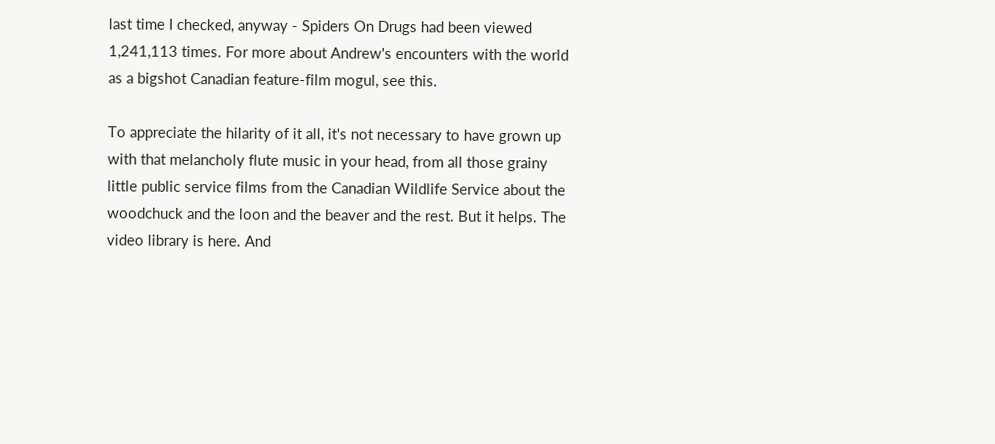last time I checked, anyway - Spiders On Drugs had been viewed 1,241,113 times. For more about Andrew's encounters with the world as a bigshot Canadian feature-film mogul, see this.

To appreciate the hilarity of it all, it's not necessary to have grown up with that melancholy flute music in your head, from all those grainy little public service films from the Canadian Wildlife Service about the woodchuck and the loon and the beaver and the rest. But it helps. The video library is here. And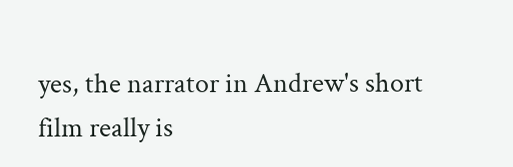yes, the narrator in Andrew's short film really is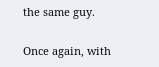the same guy.

Once again, with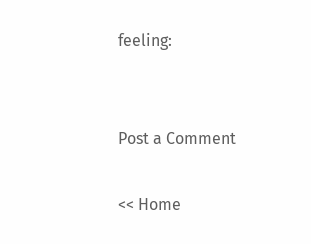feeling:


Post a Comment

<< Home